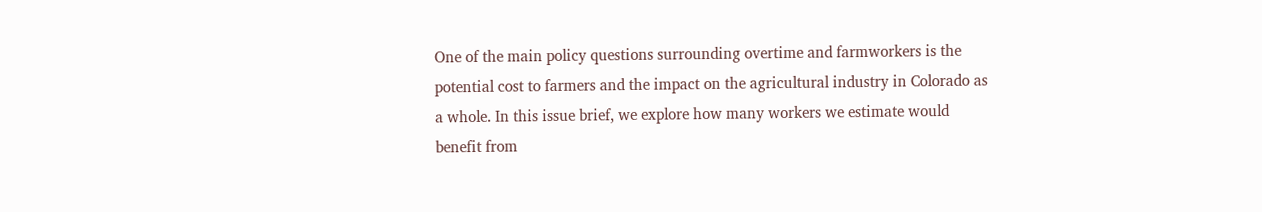One of the main policy questions surrounding overtime and farmworkers is the potential cost to farmers and the impact on the agricultural industry in Colorado as a whole. In this issue brief, we explore how many workers we estimate would benefit from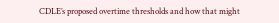CDLE’s proposed overtime thresholds and how that might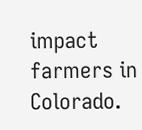impact farmers in Colorado.